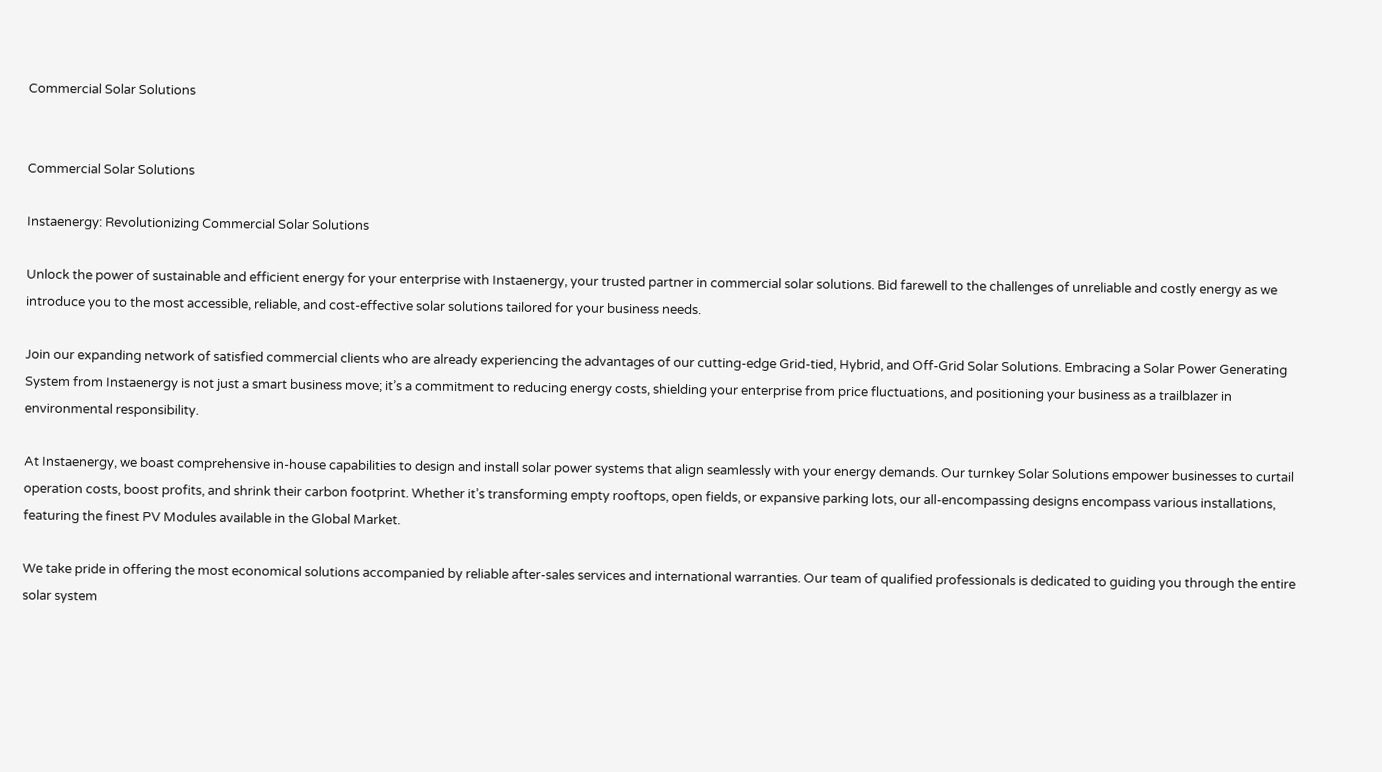Commercial Solar Solutions


Commercial Solar Solutions

Instaenergy: Revolutionizing Commercial Solar Solutions

Unlock the power of sustainable and efficient energy for your enterprise with Instaenergy, your trusted partner in commercial solar solutions. Bid farewell to the challenges of unreliable and costly energy as we introduce you to the most accessible, reliable, and cost-effective solar solutions tailored for your business needs.

Join our expanding network of satisfied commercial clients who are already experiencing the advantages of our cutting-edge Grid-tied, Hybrid, and Off-Grid Solar Solutions. Embracing a Solar Power Generating System from Instaenergy is not just a smart business move; it’s a commitment to reducing energy costs, shielding your enterprise from price fluctuations, and positioning your business as a trailblazer in environmental responsibility.

At Instaenergy, we boast comprehensive in-house capabilities to design and install solar power systems that align seamlessly with your energy demands. Our turnkey Solar Solutions empower businesses to curtail operation costs, boost profits, and shrink their carbon footprint. Whether it’s transforming empty rooftops, open fields, or expansive parking lots, our all-encompassing designs encompass various installations, featuring the finest PV Modules available in the Global Market.

We take pride in offering the most economical solutions accompanied by reliable after-sales services and international warranties. Our team of qualified professionals is dedicated to guiding you through the entire solar system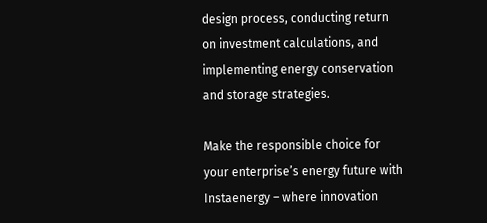design process, conducting return on investment calculations, and implementing energy conservation and storage strategies.

Make the responsible choice for your enterprise’s energy future with Instaenergy – where innovation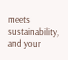meets sustainability, and your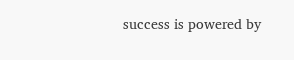success is powered by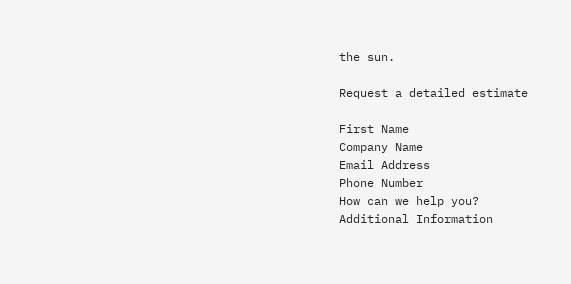the sun.

Request a detailed estimate

First Name
Company Name
Email Address
Phone Number
How can we help you?
Additional Information